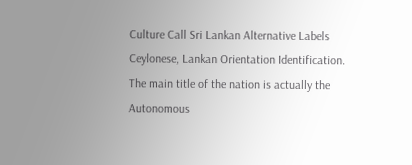Culture Call Sri Lankan Alternative Labels Ceylonese, Lankan Orientation Identification. The main title of the nation is actually the Autonomous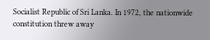Socialist Republic of Sri Lanka. In 1972, the nationwide constitution threw away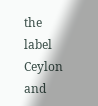the label Ceylon and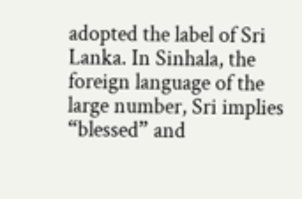adopted the label of Sri Lanka. In Sinhala, the foreign language of the large number, Sri implies “blessed” and